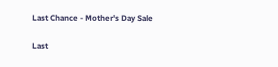Last Chance - Mother's Day Sale

Last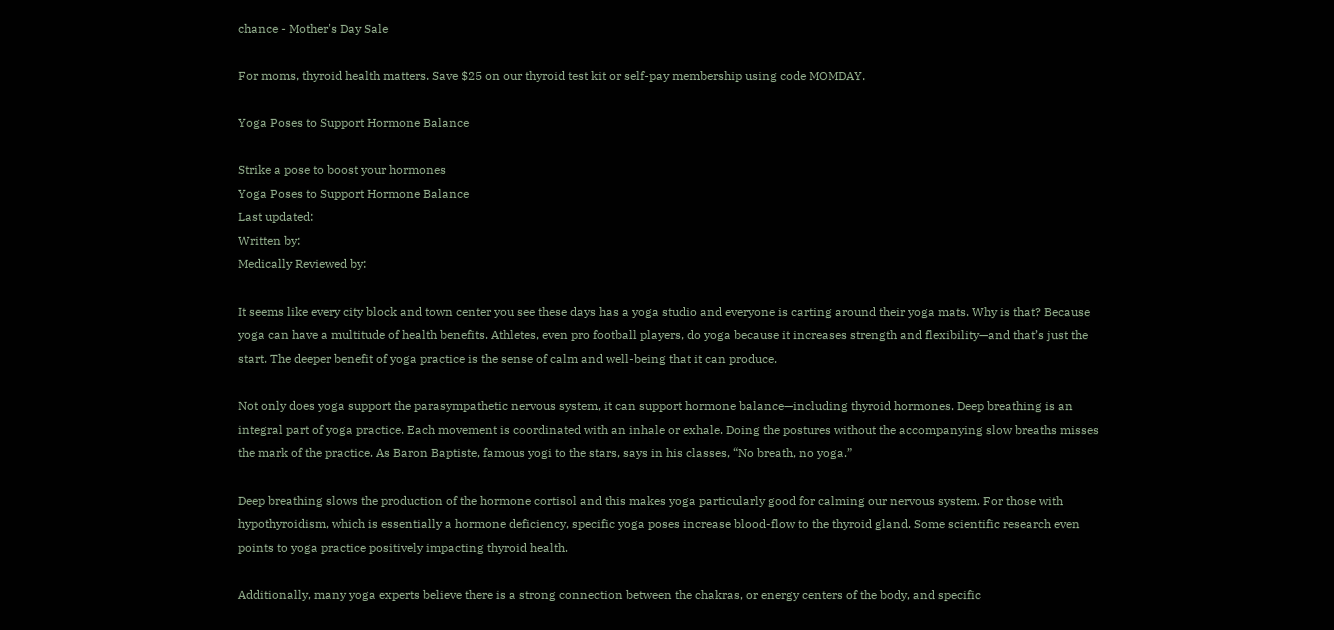chance - Mother's Day Sale

For moms, thyroid health matters. Save $25 on our thyroid test kit or self-pay membership using code MOMDAY.

Yoga Poses to Support Hormone Balance

Strike a pose to boost your hormones
Yoga Poses to Support Hormone Balance
Last updated:
Written by:
Medically Reviewed by:

It seems like every city block and town center you see these days has a yoga studio and everyone is carting around their yoga mats. Why is that? Because yoga can have a multitude of health benefits. Athletes, even pro football players, do yoga because it increases strength and flexibility—and that’s just the start. The deeper benefit of yoga practice is the sense of calm and well-being that it can produce.

Not only does yoga support the parasympathetic nervous system, it can support hormone balance—including thyroid hormones. Deep breathing is an integral part of yoga practice. Each movement is coordinated with an inhale or exhale. Doing the postures without the accompanying slow breaths misses the mark of the practice. As Baron Baptiste, famous yogi to the stars, says in his classes, “No breath, no yoga.”

Deep breathing slows the production of the hormone cortisol and this makes yoga particularly good for calming our nervous system. For those with hypothyroidism, which is essentially a hormone deficiency, specific yoga poses increase blood-flow to the thyroid gland. Some scientific research even points to yoga practice positively impacting thyroid health.

Additionally, many yoga experts believe there is a strong connection between the chakras, or energy centers of the body, and specific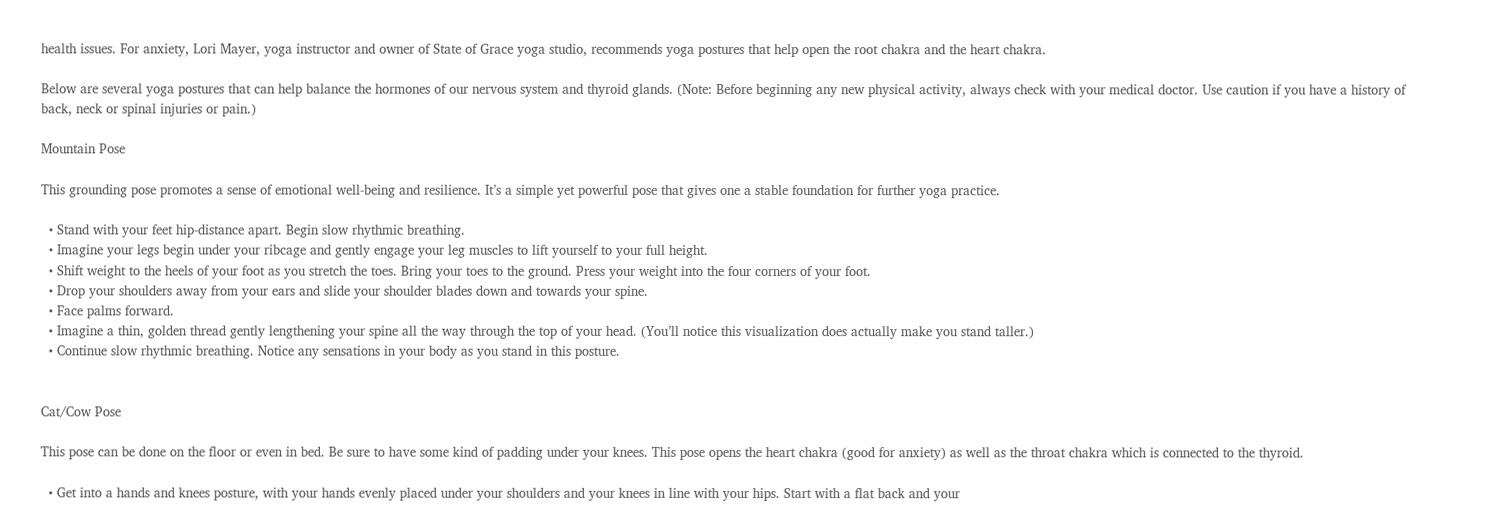health issues. For anxiety, Lori Mayer, yoga instructor and owner of State of Grace yoga studio, recommends yoga postures that help open the root chakra and the heart chakra.

Below are several yoga postures that can help balance the hormones of our nervous system and thyroid glands. (Note: Before beginning any new physical activity, always check with your medical doctor. Use caution if you have a history of back, neck or spinal injuries or pain.)

Mountain Pose

This grounding pose promotes a sense of emotional well-being and resilience. It’s a simple yet powerful pose that gives one a stable foundation for further yoga practice.

  • Stand with your feet hip-distance apart. Begin slow rhythmic breathing.
  • Imagine your legs begin under your ribcage and gently engage your leg muscles to lift yourself to your full height.
  • Shift weight to the heels of your foot as you stretch the toes. Bring your toes to the ground. Press your weight into the four corners of your foot.
  • Drop your shoulders away from your ears and slide your shoulder blades down and towards your spine.
  • Face palms forward.
  • Imagine a thin, golden thread gently lengthening your spine all the way through the top of your head. (You’ll notice this visualization does actually make you stand taller.)
  • Continue slow rhythmic breathing. Notice any sensations in your body as you stand in this posture.


Cat/Cow Pose

This pose can be done on the floor or even in bed. Be sure to have some kind of padding under your knees. This pose opens the heart chakra (good for anxiety) as well as the throat chakra which is connected to the thyroid.

  • Get into a hands and knees posture, with your hands evenly placed under your shoulders and your knees in line with your hips. Start with a flat back and your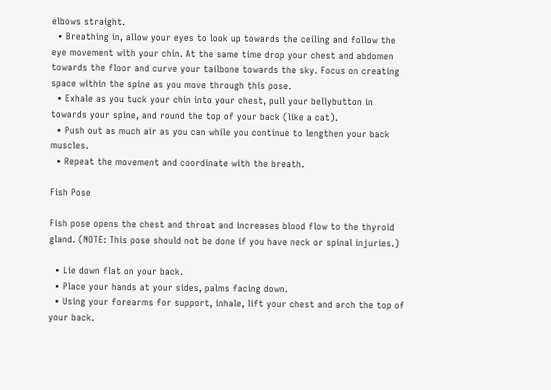elbows straight.
  • Breathing in, allow your eyes to look up towards the ceiling and follow the eye movement with your chin. At the same time drop your chest and abdomen towards the floor and curve your tailbone towards the sky. Focus on creating space within the spine as you move through this pose.
  • Exhale as you tuck your chin into your chest, pull your bellybutton in towards your spine, and round the top of your back (like a cat).
  • Push out as much air as you can while you continue to lengthen your back muscles.
  • Repeat the movement and coordinate with the breath.

Fish Pose

Fish pose opens the chest and throat and increases blood flow to the thyroid gland. (NOTE: This pose should not be done if you have neck or spinal injuries.)

  • Lie down flat on your back.
  • Place your hands at your sides, palms facing down.
  • Using your forearms for support, inhale, lift your chest and arch the top of your back.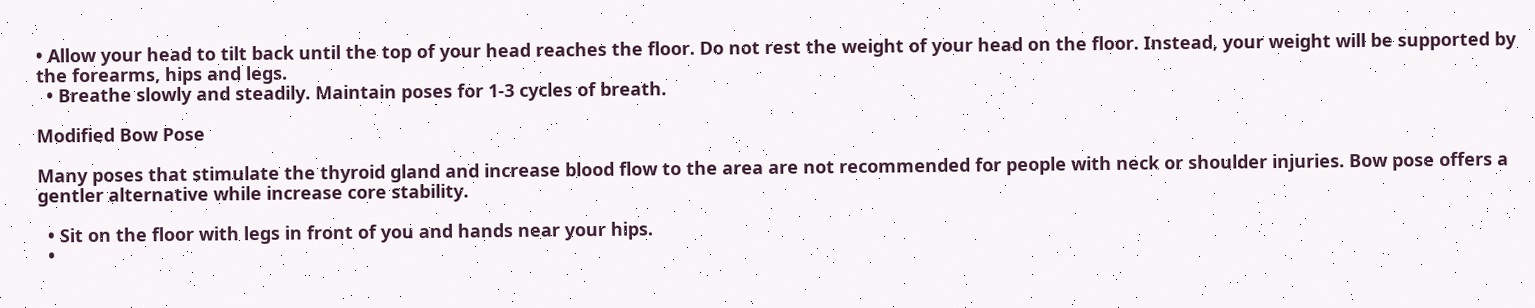• Allow your head to tilt back until the top of your head reaches the floor. Do not rest the weight of your head on the floor. Instead, your weight will be supported by the forearms, hips and legs.
  • Breathe slowly and steadily. Maintain poses for 1-3 cycles of breath.

Modified Bow Pose

Many poses that stimulate the thyroid gland and increase blood flow to the area are not recommended for people with neck or shoulder injuries. Bow pose offers a gentler alternative while increase core stability.

  • Sit on the floor with legs in front of you and hands near your hips.
  •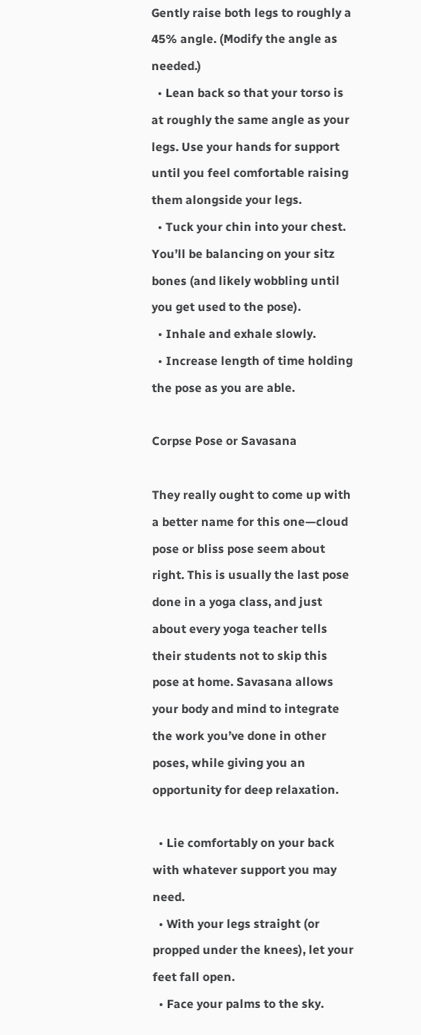Gently raise both legs to roughly a 45% angle. (Modify the angle as needed.)
  • Lean back so that your torso is at roughly the same angle as your legs. Use your hands for support until you feel comfortable raising them alongside your legs.
  • Tuck your chin into your chest. You’ll be balancing on your sitz bones (and likely wobbling until you get used to the pose).
  • Inhale and exhale slowly.
  • Increase length of time holding the pose as you are able.

Corpse Pose or Savasana

They really ought to come up with a better name for this one—cloud pose or bliss pose seem about right. This is usually the last pose done in a yoga class, and just about every yoga teacher tells their students not to skip this pose at home. Savasana allows your body and mind to integrate the work you’ve done in other poses, while giving you an opportunity for deep relaxation.

  • Lie comfortably on your back with whatever support you may need.
  • With your legs straight (or propped under the knees), let your feet fall open.
  • Face your palms to the sky.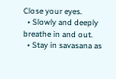Close your eyes.
  • Slowly and deeply breathe in and out.
  • Stay in savasana as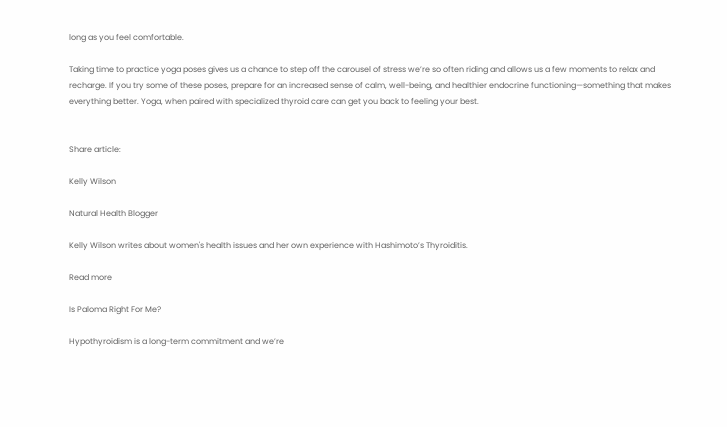long as you feel comfortable.

Taking time to practice yoga poses gives us a chance to step off the carousel of stress we’re so often riding and allows us a few moments to relax and recharge. If you try some of these poses, prepare for an increased sense of calm, well-being, and healthier endocrine functioning—something that makes everything better. Yoga, when paired with specialized thyroid care can get you back to feeling your best.


Share article:

Kelly Wilson

Natural Health Blogger

Kelly Wilson writes about women's health issues and her own experience with Hashimoto’s Thyroiditis.

Read more

Is Paloma Right For Me?

Hypothyroidism is a long-term commitment and we’re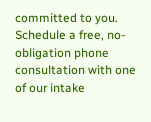committed to you. Schedule a free, no-obligation phone consultation with one of our intake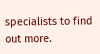specialists to find out more.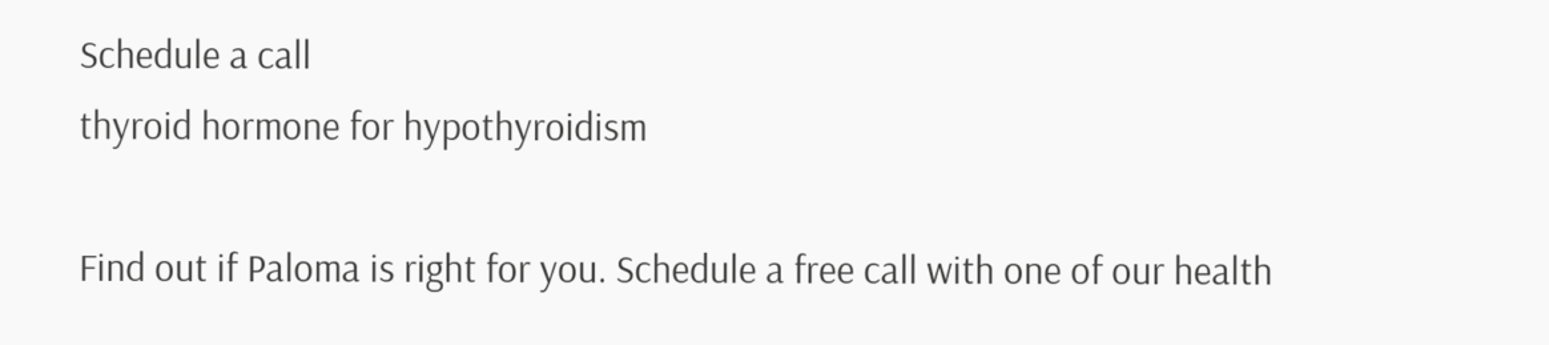Schedule a call
thyroid hormone for hypothyroidism

Find out if Paloma is right for you. Schedule a free call with one of our health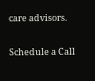care advisors.

Schedule a Call